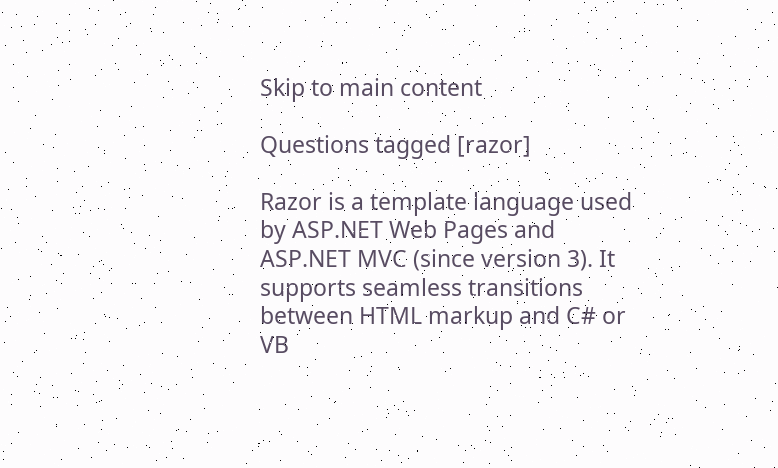Skip to main content

Questions tagged [razor]

Razor is a template language used by ASP.NET Web Pages and ASP.NET MVC (since version 3). It supports seamless transitions between HTML markup and C# or VB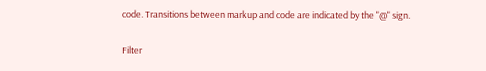code. Transitions between markup and code are indicated by the "@" sign.

Filter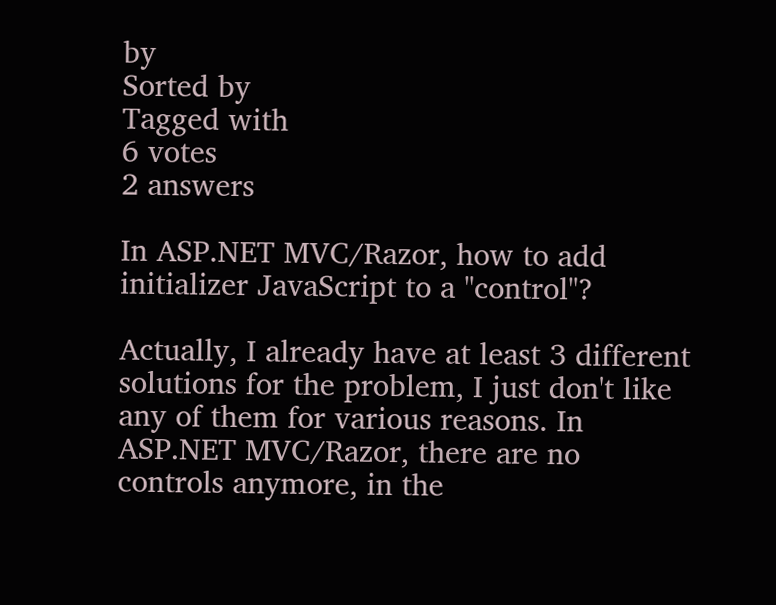by
Sorted by
Tagged with
6 votes
2 answers

In ASP.NET MVC/Razor, how to add initializer JavaScript to a "control"?

Actually, I already have at least 3 different solutions for the problem, I just don't like any of them for various reasons. In ASP.NET MVC/Razor, there are no controls anymore, in the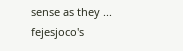sense as they ...
fejesjoco's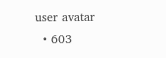user avatar
  • 603